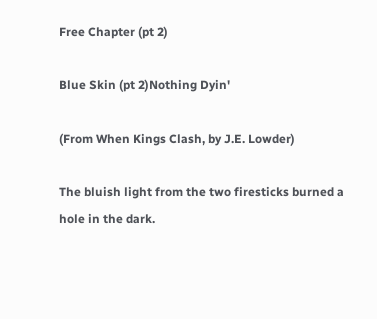Free Chapter (pt 2)

Blue Skin (pt 2)Nothing Dyin'

(From When Kings Clash, by J.E. Lowder)

The bluish light from the two firesticks burned a hole in the dark.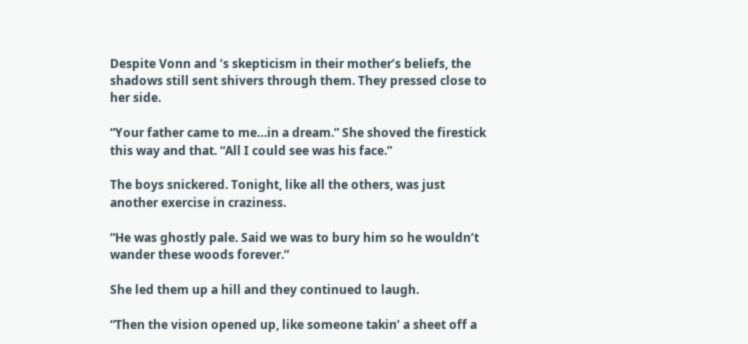Despite Vonn and ’s skepticism in their mother’s beliefs, the shadows still sent shivers through them. They pressed close to her side.

“Your father came to me…in a dream.” She shoved the firestick this way and that. “All I could see was his face.”

The boys snickered. Tonight, like all the others, was just another exercise in craziness.

“He was ghostly pale. Said we was to bury him so he wouldn’t wander these woods forever.”

She led them up a hill and they continued to laugh.

“Then the vision opened up, like someone takin’ a sheet off a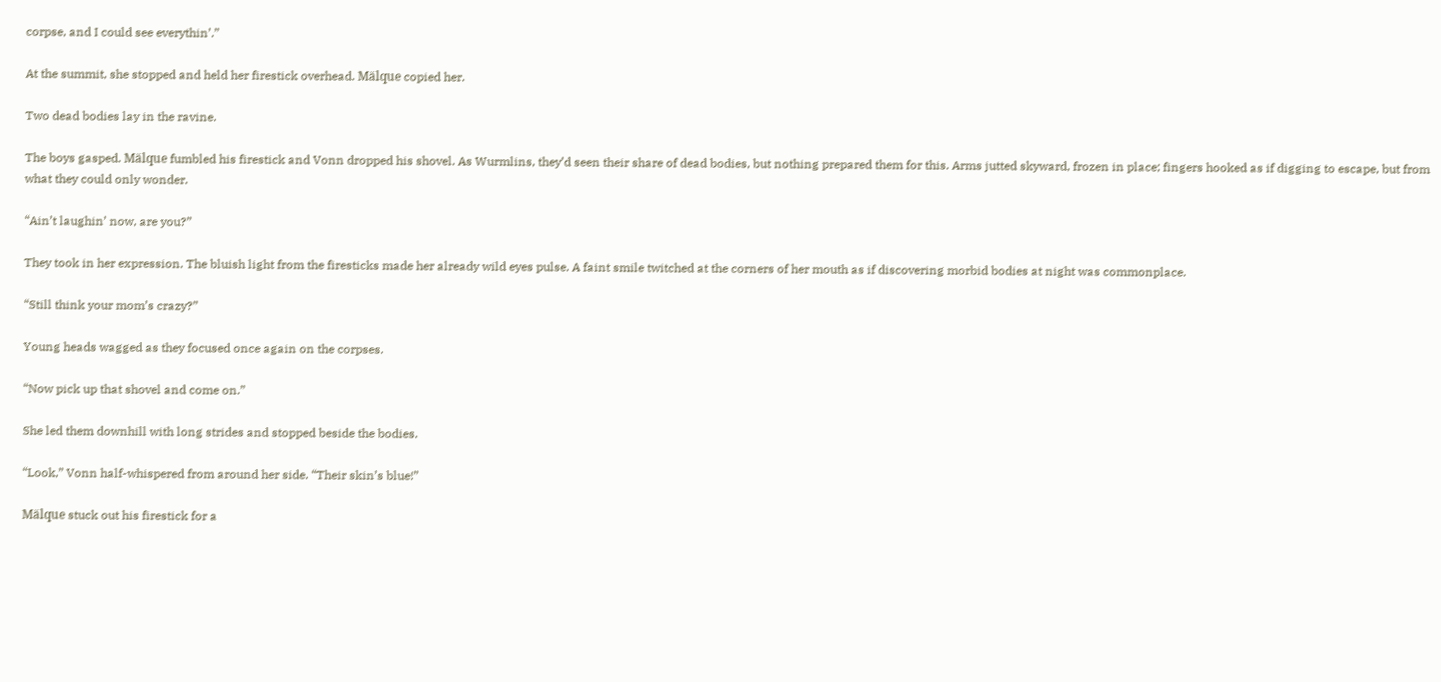corpse, and I could see everythin’.”

At the summit, she stopped and held her firestick overhead. Mälque copied her.

Two dead bodies lay in the ravine.

The boys gasped. Mälque fumbled his firestick and Vonn dropped his shovel. As Wurmlins, they’d seen their share of dead bodies, but nothing prepared them for this. Arms jutted skyward, frozen in place; fingers hooked as if digging to escape, but from what they could only wonder.

“Ain’t laughin’ now, are you?”

They took in her expression. The bluish light from the firesticks made her already wild eyes pulse. A faint smile twitched at the corners of her mouth as if discovering morbid bodies at night was commonplace.

“Still think your mom’s crazy?”

Young heads wagged as they focused once again on the corpses.

“Now pick up that shovel and come on.”

She led them downhill with long strides and stopped beside the bodies.

“Look,” Vonn half-whispered from around her side. “Their skin’s blue!”

Mälque stuck out his firestick for a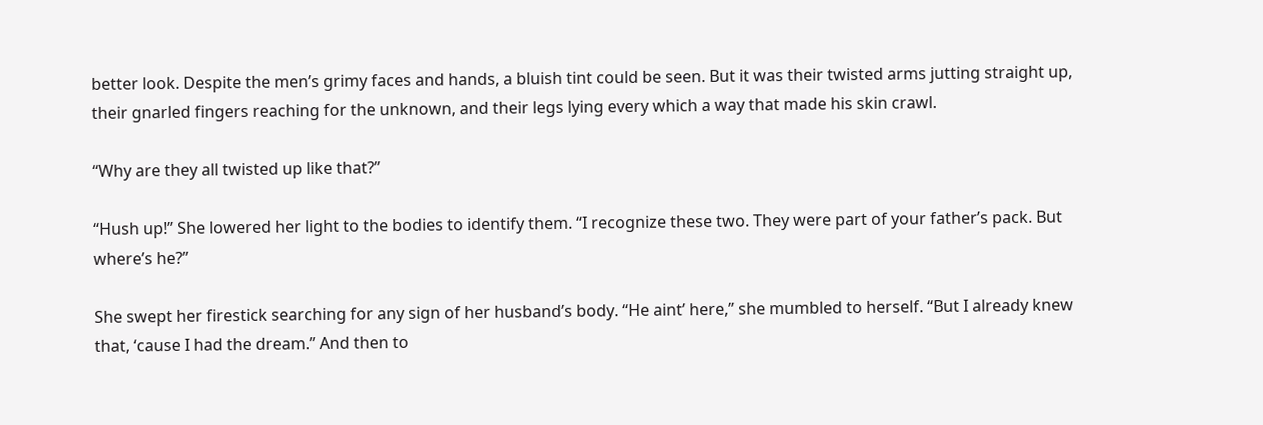better look. Despite the men’s grimy faces and hands, a bluish tint could be seen. But it was their twisted arms jutting straight up, their gnarled fingers reaching for the unknown, and their legs lying every which a way that made his skin crawl.

“Why are they all twisted up like that?”

“Hush up!” She lowered her light to the bodies to identify them. “I recognize these two. They were part of your father’s pack. But where’s he?”

She swept her firestick searching for any sign of her husband’s body. “He aint’ here,” she mumbled to herself. “But I already knew that, ‘cause I had the dream.” And then to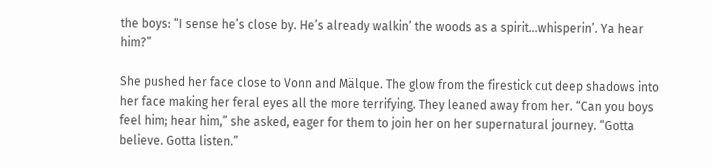the boys: “I sense he’s close by. He’s already walkin’ the woods as a spirit…whisperin’. Ya hear him?”

She pushed her face close to Vonn and Mälque. The glow from the firestick cut deep shadows into her face making her feral eyes all the more terrifying. They leaned away from her. “Can you boys feel him; hear him,” she asked, eager for them to join her on her supernatural journey. “Gotta believe. Gotta listen.”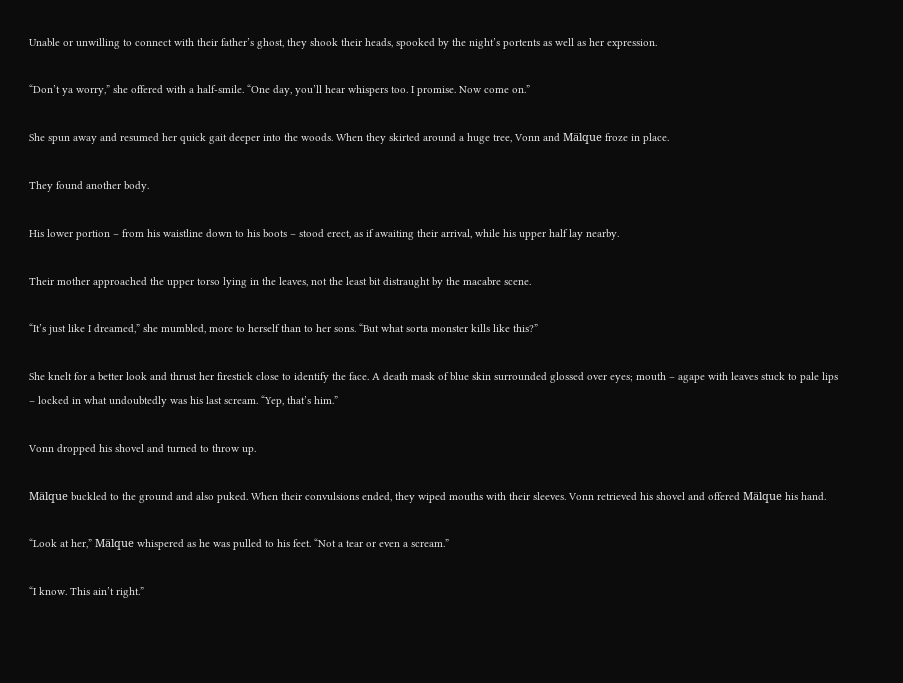Unable or unwilling to connect with their father’s ghost, they shook their heads, spooked by the night’s portents as well as her expression.

“Don’t ya worry,” she offered with a half-smile. “One day, you’ll hear whispers too. I promise. Now come on.”

She spun away and resumed her quick gait deeper into the woods. When they skirted around a huge tree, Vonn and Mälque froze in place.

They found another body.

His lower portion – from his waistline down to his boots – stood erect, as if awaiting their arrival, while his upper half lay nearby.

Their mother approached the upper torso lying in the leaves, not the least bit distraught by the macabre scene.

“It’s just like I dreamed,” she mumbled, more to herself than to her sons. “But what sorta monster kills like this?”

She knelt for a better look and thrust her firestick close to identify the face. A death mask of blue skin surrounded glossed over eyes; mouth – agape with leaves stuck to pale lips – locked in what undoubtedly was his last scream. “Yep, that’s him.”

Vonn dropped his shovel and turned to throw up.

Mälque buckled to the ground and also puked. When their convulsions ended, they wiped mouths with their sleeves. Vonn retrieved his shovel and offered Mälque his hand.

“Look at her,” Mälque whispered as he was pulled to his feet. “Not a tear or even a scream.”

“I know. This ain’t right.”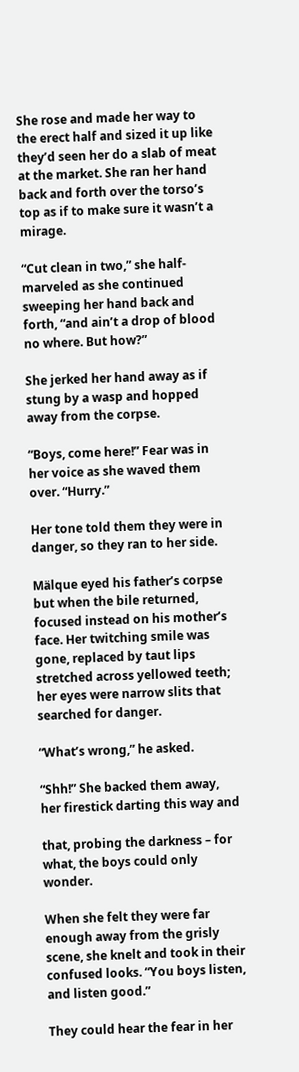She rose and made her way to the erect half and sized it up like they’d seen her do a slab of meat at the market. She ran her hand back and forth over the torso’s top as if to make sure it wasn’t a mirage.

“Cut clean in two,” she half-marveled as she continued sweeping her hand back and forth, “and ain’t a drop of blood no where. But how?”

She jerked her hand away as if stung by a wasp and hopped away from the corpse.

“Boys, come here!” Fear was in her voice as she waved them over. “Hurry.”

Her tone told them they were in danger, so they ran to her side.

Mälque eyed his father’s corpse but when the bile returned, focused instead on his mother’s face. Her twitching smile was gone, replaced by taut lips stretched across yellowed teeth; her eyes were narrow slits that searched for danger.

“What’s wrong,” he asked.

“Shh!” She backed them away, her firestick darting this way and

that, probing the darkness – for what, the boys could only wonder.

When she felt they were far enough away from the grisly scene, she knelt and took in their confused looks. “You boys listen, and listen good.”

They could hear the fear in her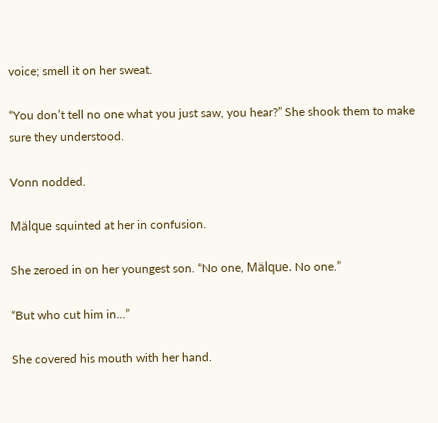voice; smell it on her sweat.

“You don’t tell no one what you just saw, you hear?” She shook them to make sure they understood.

Vonn nodded.

Mälque squinted at her in confusion.

She zeroed in on her youngest son. “No one, Mälque. No one.”

“But who cut him in…”

She covered his mouth with her hand.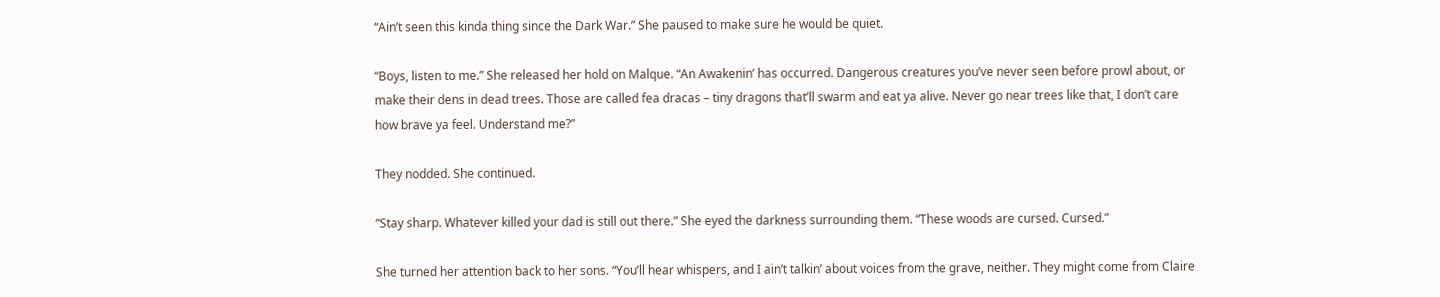“Ain’t seen this kinda thing since the Dark War.” She paused to make sure he would be quiet.

“Boys, listen to me.” She released her hold on Malque. “An Awakenin’ has occurred. Dangerous creatures you’ve never seen before prowl about, or make their dens in dead trees. Those are called fea dracas – tiny dragons that’ll swarm and eat ya alive. Never go near trees like that, I don’t care how brave ya feel. Understand me?”

They nodded. She continued.

“Stay sharp. Whatever killed your dad is still out there.” She eyed the darkness surrounding them. “These woods are cursed. Cursed.”

She turned her attention back to her sons. “You’ll hear whispers, and I ain’t talkin’ about voices from the grave, neither. They might come from Claire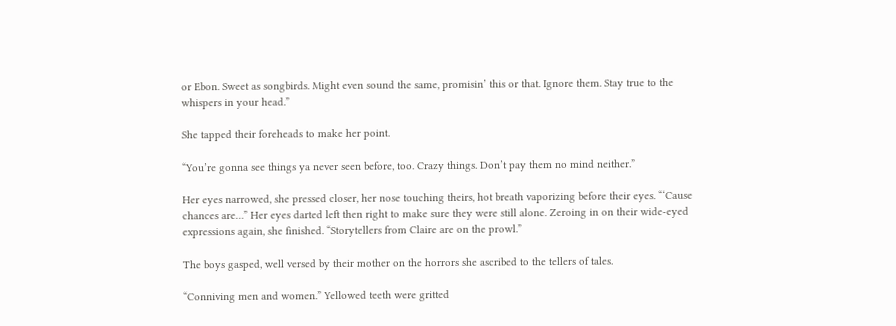or Ebon. Sweet as songbirds. Might even sound the same, promisin’ this or that. Ignore them. Stay true to the whispers in your head.”

She tapped their foreheads to make her point.

“You’re gonna see things ya never seen before, too. Crazy things. Don’t pay them no mind neither.”

Her eyes narrowed, she pressed closer, her nose touching theirs, hot breath vaporizing before their eyes. “‘Cause chances are…” Her eyes darted left then right to make sure they were still alone. Zeroing in on their wide-eyed expressions again, she finished. “Storytellers from Claire are on the prowl.”

The boys gasped, well versed by their mother on the horrors she ascribed to the tellers of tales.

“Conniving men and women.” Yellowed teeth were gritted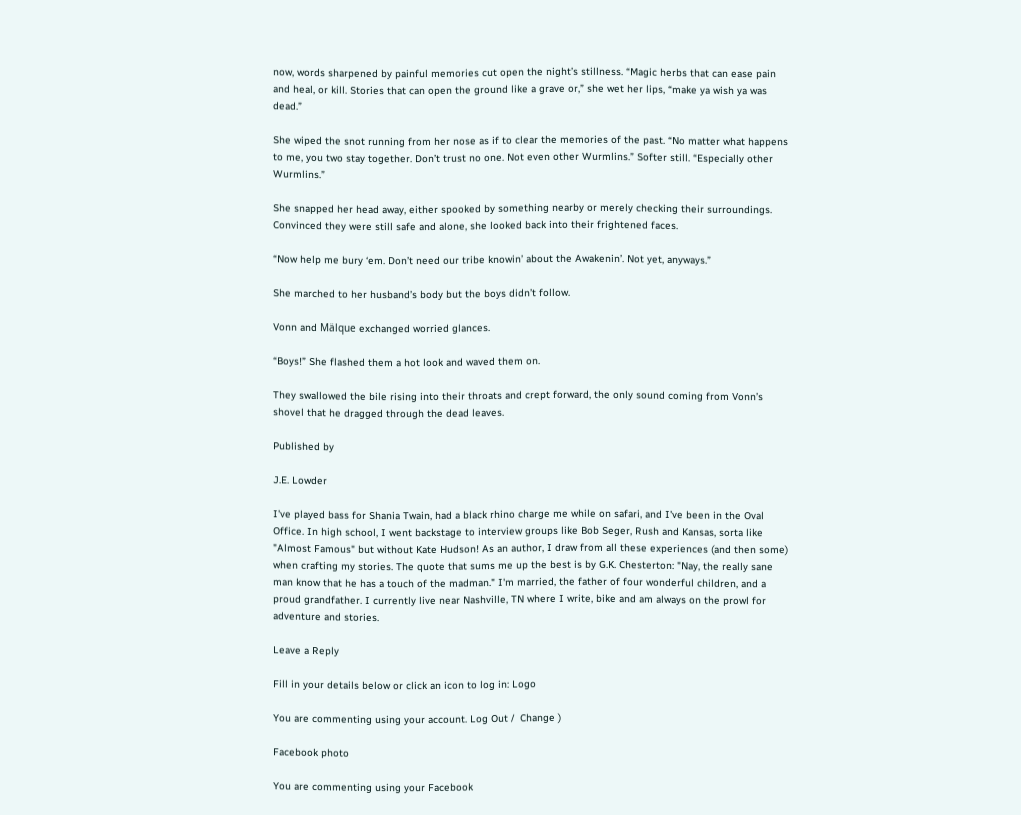now, words sharpened by painful memories cut open the night’s stillness. “Magic herbs that can ease pain and heal, or kill. Stories that can open the ground like a grave or,” she wet her lips, “make ya wish ya was dead.”

She wiped the snot running from her nose as if to clear the memories of the past. “No matter what happens to me, you two stay together. Don’t trust no one. Not even other Wurmlins.” Softer still. “Especially other Wurmlins.”

She snapped her head away, either spooked by something nearby or merely checking their surroundings. Convinced they were still safe and alone, she looked back into their frightened faces.

“Now help me bury ‘em. Don’t need our tribe knowin’ about the Awakenin’. Not yet, anyways.”

She marched to her husband’s body but the boys didn’t follow.

Vonn and Mälque exchanged worried glances.

“Boys!” She flashed them a hot look and waved them on.

They swallowed the bile rising into their throats and crept forward, the only sound coming from Vonn’s shovel that he dragged through the dead leaves.

Published by

J.E. Lowder

I've played bass for Shania Twain, had a black rhino charge me while on safari, and I've been in the Oval Office. In high school, I went backstage to interview groups like Bob Seger, Rush and Kansas, sorta like "Almost Famous" but without Kate Hudson! As an author, I draw from all these experiences (and then some) when crafting my stories. The quote that sums me up the best is by G.K. Chesterton: "Nay, the really sane man know that he has a touch of the madman." I'm married, the father of four wonderful children, and a proud grandfather. I currently live near Nashville, TN where I write, bike and am always on the prowl for adventure and stories.

Leave a Reply

Fill in your details below or click an icon to log in: Logo

You are commenting using your account. Log Out /  Change )

Facebook photo

You are commenting using your Facebook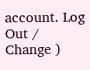account. Log Out /  Change )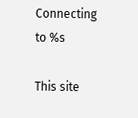Connecting to %s

This site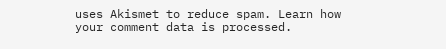uses Akismet to reduce spam. Learn how your comment data is processed.